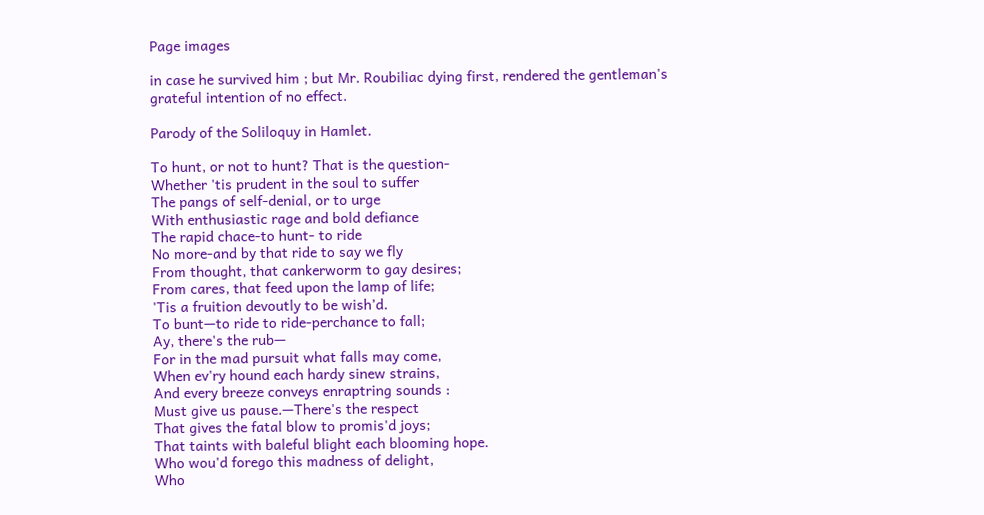Page images

in case he survived him ; but Mr. Roubiliac dying first, rendered the gentleman's grateful intention of no effect.

Parody of the Soliloquy in Hamlet.

To hunt, or not to hunt? That is the question-
Whether 'tis prudent in the soul to suffer
The pangs of self-denial, or to urge
With enthusiastic rage and bold defiance
The rapid chace-to hunt- to ride
No more-and by that ride to say we fly
From thought, that cankerworm to gay desires;
From cares, that feed upon the lamp of life;
'Tis a fruition devoutly to be wish’d.
To bunt—to ride to ride-perchance to fall;
Ay, there's the rub—
For in the mad pursuit what falls may come,
When ev'ry hound each hardy sinew strains,
And every breeze conveys enraptring sounds :
Must give us pause.—There's the respect
That gives the fatal blow to promis'd joys;
That taints with baleful blight each blooming hope.
Who wou'd forego this madness of delight,
Who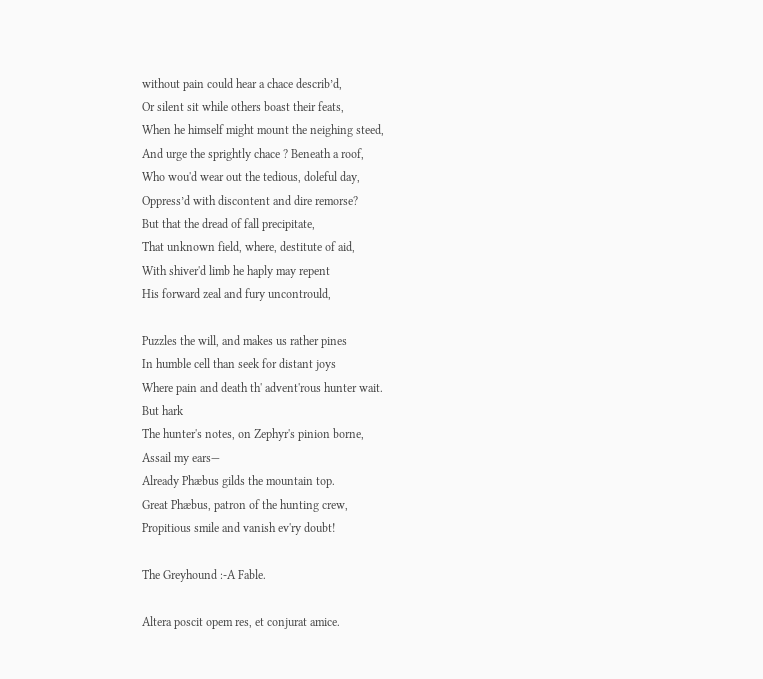without pain could hear a chace describ’d,
Or silent sit while others boast their feats,
When he himself might mount the neighing steed,
And urge the sprightly chace ? Beneath a roof,
Who wou'd wear out the tedious, doleful day,
Oppress’d with discontent and dire remorse?
But that the dread of fall precipitate,
That unknown field, where, destitute of aid,
With shiver'd limb he haply may repent
His forward zeal and fury uncontrould,

Puzzles the will, and makes us rather pines
In humble cell than seek for distant joys
Where pain and death th' advent'rous hunter wait.
But hark
The hunter's notes, on Zephyr's pinion borne,
Assail my ears—
Already Phæbus gilds the mountain top.
Great Phæbus, patron of the hunting crew,
Propitious smile and vanish ev'ry doubt!

The Greyhound :-A Fable.

Altera poscit opem res, et conjurat amice.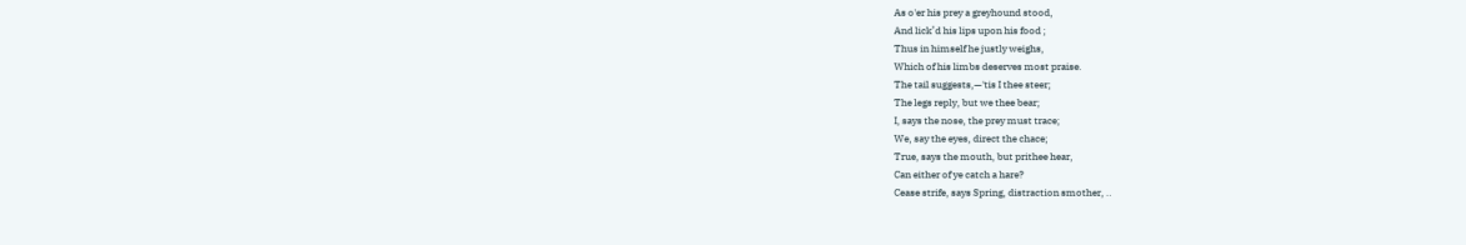As o'er his prey a greyhound stood,
And lick’d his lips upon his food ;
Thus in himself he justly weighs,
Which of his limbs deserves most praise.
The tail suggests,—'tis I thee steer;
The legs reply, but we thee bear;
I, says the nose, the prey must trace;
We, say the eyes, direct the chace;
True, says the mouth, but prithee hear,
Can either of ye catch a hare?
Cease strife, says Spring, distraction smother, ..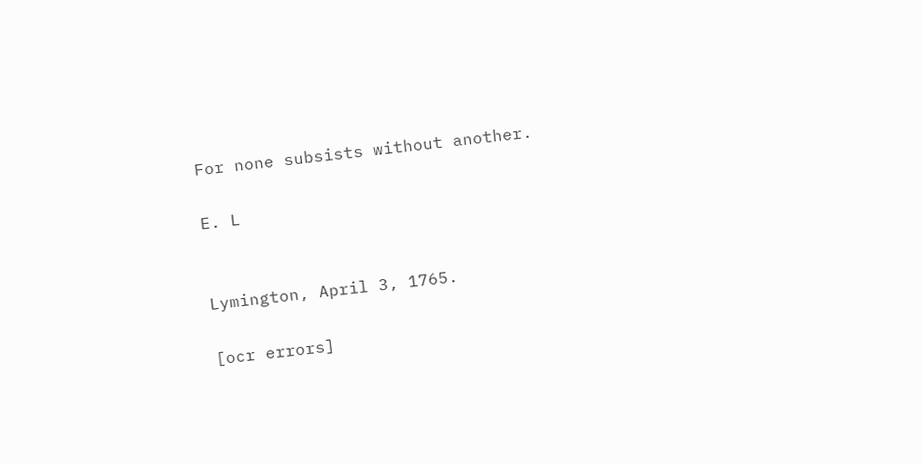For none subsists without another.

E. L


Lymington, April 3, 1765.

[ocr errors]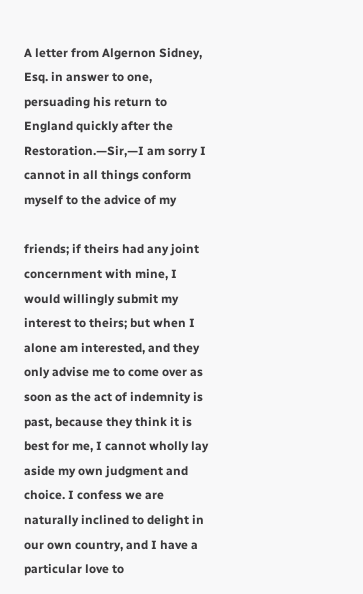A letter from Algernon Sidney, Esq. in answer to one, persuading his return to England quickly after the Restoration.—Sir,—I am sorry I cannot in all things conform myself to the advice of my

friends; if theirs had any joint concernment with mine, I would willingly submit my interest to theirs; but when I alone am interested, and they only advise me to come over as soon as the act of indemnity is past, because they think it is best for me, I cannot wholly lay aside my own judgment and choice. I confess we are naturally inclined to delight in our own country, and I have a particular love to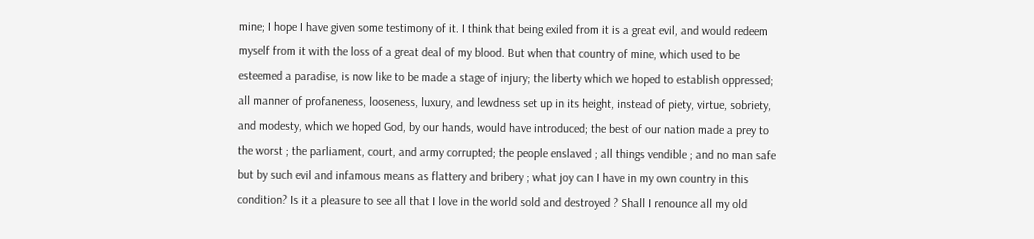mine; I hope I have given some testimony of it. I think that being exiled from it is a great evil, and would redeem myself from it with the loss of a great deal of my blood. But when that country of mine, which used to be esteemed a paradise, is now like to be made a stage of injury; the liberty which we hoped to establish oppressed; all manner of profaneness, looseness, luxury, and lewdness set up in its height, instead of piety, virtue, sobriety, and modesty, which we hoped God, by our hands, would have introduced; the best of our nation made a prey to the worst ; the parliament, court, and army corrupted; the people enslaved ; all things vendible ; and no man safe but by such evil and infamous means as flattery and bribery ; what joy can I have in my own country in this condition? Is it a pleasure to see all that I love in the world sold and destroyed ? Shall I renounce all my old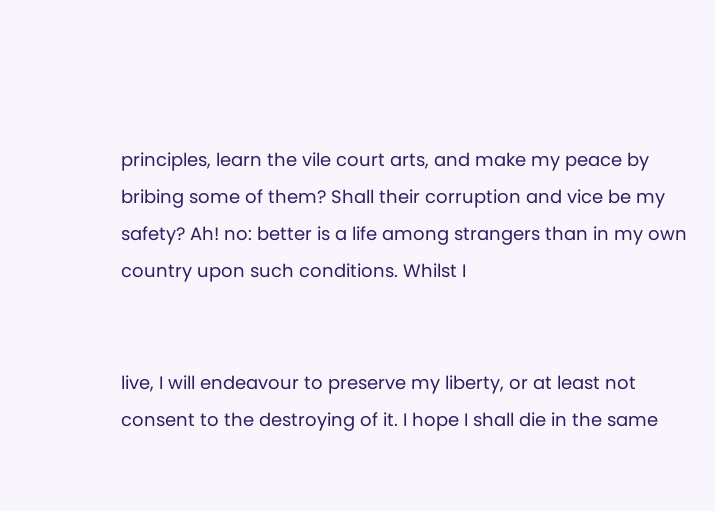principles, learn the vile court arts, and make my peace by bribing some of them? Shall their corruption and vice be my safety? Ah! no: better is a life among strangers than in my own country upon such conditions. Whilst I


live, I will endeavour to preserve my liberty, or at least not consent to the destroying of it. I hope I shall die in the same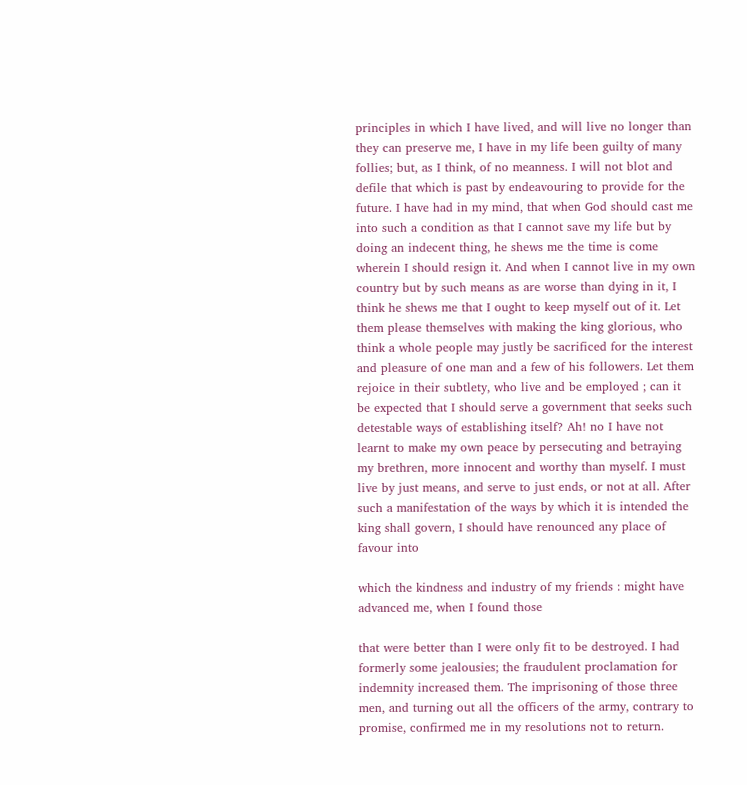principles in which I have lived, and will live no longer than they can preserve me, I have in my life been guilty of many follies; but, as I think, of no meanness. I will not blot and defile that which is past by endeavouring to provide for the future. I have had in my mind, that when God should cast me into such a condition as that I cannot save my life but by doing an indecent thing, he shews me the time is come wherein I should resign it. And when I cannot live in my own country but by such means as are worse than dying in it, I think he shews me that I ought to keep myself out of it. Let them please themselves with making the king glorious, who think a whole people may justly be sacrificed for the interest and pleasure of one man and a few of his followers. Let them rejoice in their subtlety, who live and be employed ; can it be expected that I should serve a government that seeks such detestable ways of establishing itself? Ah! no I have not learnt to make my own peace by persecuting and betraying my brethren, more innocent and worthy than myself. I must live by just means, and serve to just ends, or not at all. After such a manifestation of the ways by which it is intended the king shall govern, I should have renounced any place of favour into

which the kindness and industry of my friends : might have advanced me, when I found those

that were better than I were only fit to be destroyed. I had formerly some jealousies; the fraudulent proclamation for indemnity increased them. The imprisoning of those three men, and turning out all the officers of the army, contrary to promise, confirmed me in my resolutions not to return.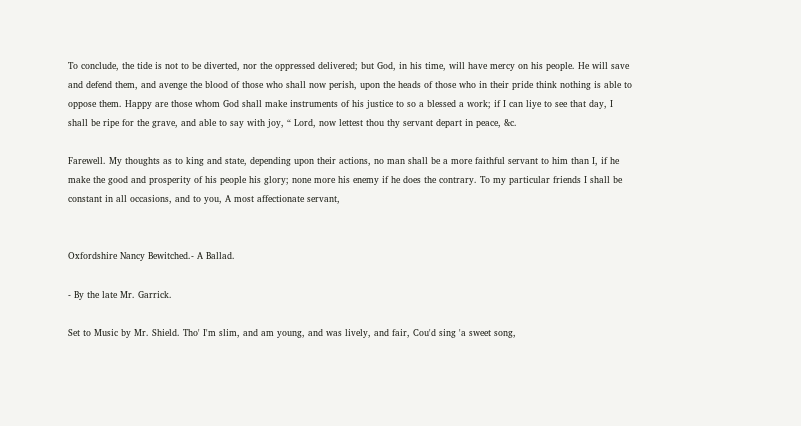To conclude, the tide is not to be diverted, nor the oppressed delivered; but God, in his time, will have mercy on his people. He will save and defend them, and avenge the blood of those who shall now perish, upon the heads of those who in their pride think nothing is able to oppose them. Happy are those whom God shall make instruments of his justice to so a blessed a work; if I can liye to see that day, I shall be ripe for the grave, and able to say with joy, “ Lord, now lettest thou thy servant depart in peace, &c.

Farewell. My thoughts as to king and state, depending upon their actions, no man shall be a more faithful servant to him than I, if he make the good and prosperity of his people his glory; none more his enemy if he does the contrary. To my particular friends I shall be constant in all occasions, and to you, A most affectionate servant,


Oxfordshire Nancy Bewitched.- A Ballad.

- By the late Mr. Garrick.

Set to Music by Mr. Shield. Tho' I'm slim, and am young, and was lively, and fair, Cou'd sing 'a sweet song,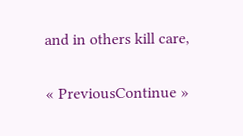and in others kill care,

« PreviousContinue »